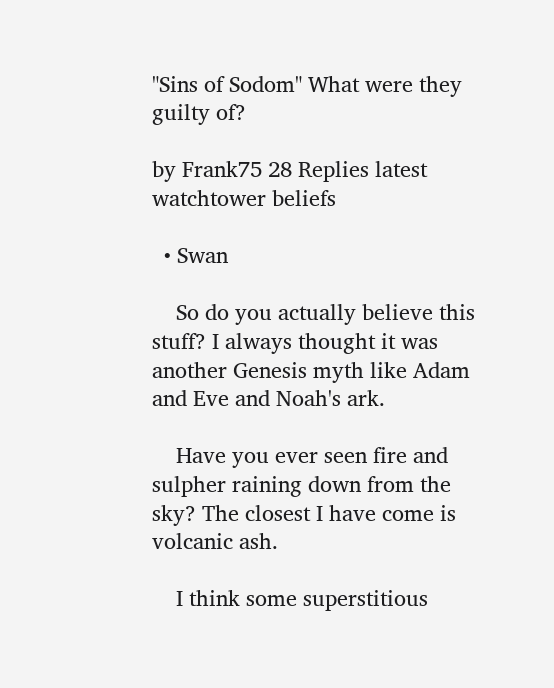"Sins of Sodom" What were they guilty of?

by Frank75 28 Replies latest watchtower beliefs

  • Swan

    So do you actually believe this stuff? I always thought it was another Genesis myth like Adam and Eve and Noah's ark.

    Have you ever seen fire and sulpher raining down from the sky? The closest I have come is volcanic ash.

    I think some superstitious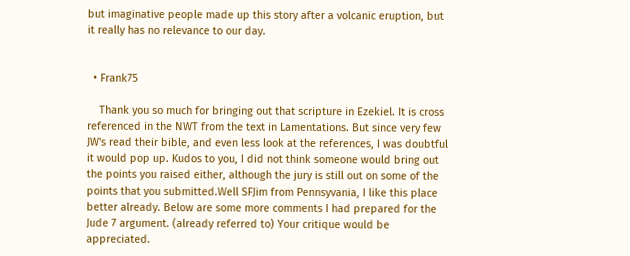but imaginative people made up this story after a volcanic eruption, but it really has no relevance to our day.


  • Frank75

    Thank you so much for bringing out that scripture in Ezekiel. It is cross referenced in the NWT from the text in Lamentations. But since very few JW's read their bible, and even less look at the references, I was doubtful it would pop up. Kudos to you, I did not think someone would bring out the points you raised either, although the jury is still out on some of the points that you submitted.Well SFJim from Pennsyvania, I like this place better already. Below are some more comments I had prepared for the Jude 7 argument. (already referred to) Your critique would be appreciated.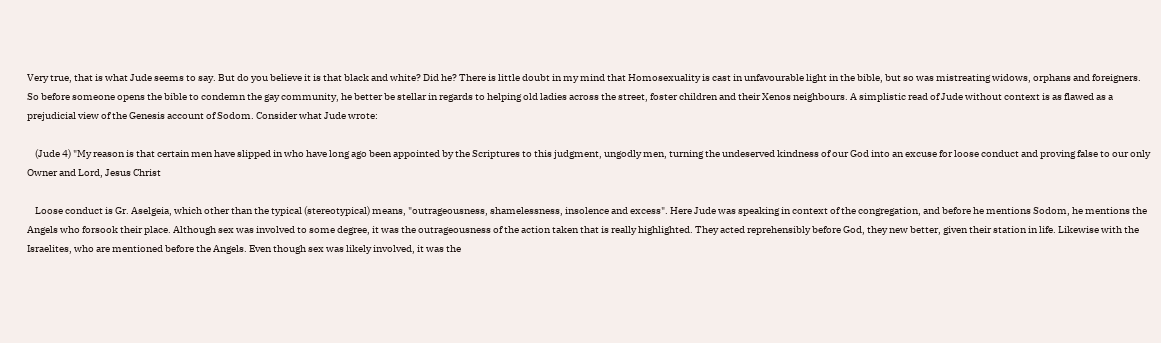Very true, that is what Jude seems to say. But do you believe it is that black and white? Did he? There is little doubt in my mind that Homosexuality is cast in unfavourable light in the bible, but so was mistreating widows, orphans and foreigners. So before someone opens the bible to condemn the gay community, he better be stellar in regards to helping old ladies across the street, foster children and their Xenos neighbours. A simplistic read of Jude without context is as flawed as a prejudicial view of the Genesis account of Sodom. Consider what Jude wrote:

    (Jude 4) "My reason is that certain men have slipped in who have long ago been appointed by the Scriptures to this judgment, ungodly men, turning the undeserved kindness of our God into an excuse for loose conduct and proving false to our only Owner and Lord, Jesus Christ

    Loose conduct is Gr. Aselgeia, which other than the typical (stereotypical) means, "outrageousness, shamelessness, insolence and excess". Here Jude was speaking in context of the congregation, and before he mentions Sodom, he mentions the Angels who forsook their place. Although sex was involved to some degree, it was the outrageousness of the action taken that is really highlighted. They acted reprehensibly before God, they new better, given their station in life. Likewise with the Israelites, who are mentioned before the Angels. Even though sex was likely involved, it was the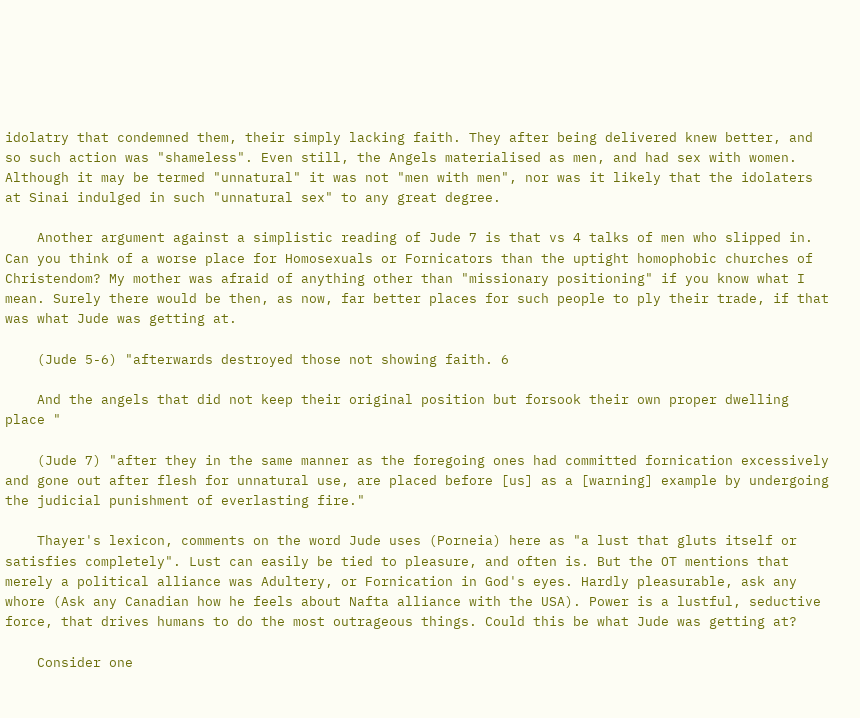idolatry that condemned them, their simply lacking faith. They after being delivered knew better, and so such action was "shameless". Even still, the Angels materialised as men, and had sex with women. Although it may be termed "unnatural" it was not "men with men", nor was it likely that the idolaters at Sinai indulged in such "unnatural sex" to any great degree.

    Another argument against a simplistic reading of Jude 7 is that vs 4 talks of men who slipped in. Can you think of a worse place for Homosexuals or Fornicators than the uptight homophobic churches of Christendom? My mother was afraid of anything other than "missionary positioning" if you know what I mean. Surely there would be then, as now, far better places for such people to ply their trade, if that was what Jude was getting at.

    (Jude 5-6) "afterwards destroyed those not showing faith. 6

    And the angels that did not keep their original position but forsook their own proper dwelling place "

    (Jude 7) "after they in the same manner as the foregoing ones had committed fornication excessively and gone out after flesh for unnatural use, are placed before [us] as a [warning] example by undergoing the judicial punishment of everlasting fire."

    Thayer's lexicon, comments on the word Jude uses (Porneia) here as "a lust that gluts itself or satisfies completely". Lust can easily be tied to pleasure, and often is. But the OT mentions that merely a political alliance was Adultery, or Fornication in God's eyes. Hardly pleasurable, ask any whore (Ask any Canadian how he feels about Nafta alliance with the USA). Power is a lustful, seductive force, that drives humans to do the most outrageous things. Could this be what Jude was getting at?

    Consider one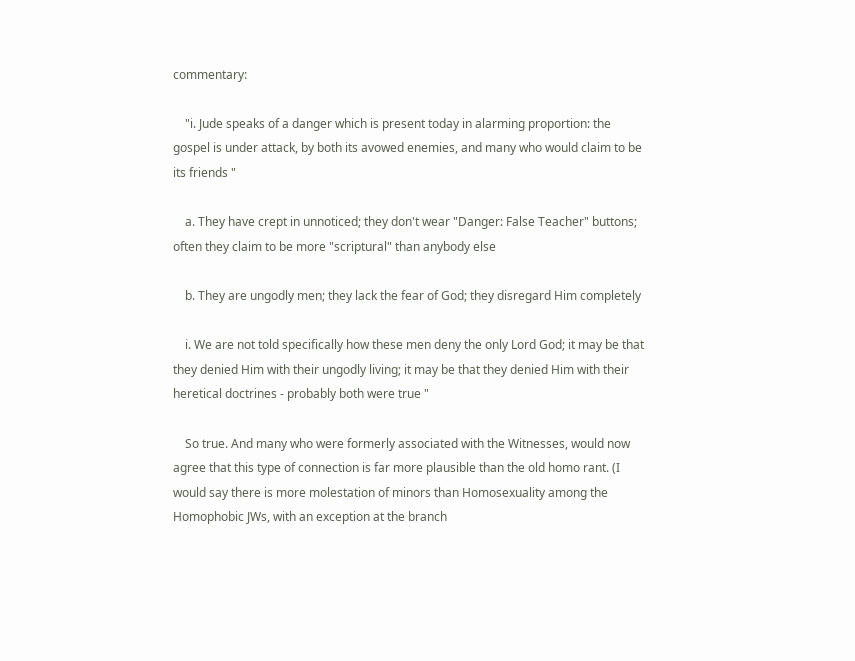commentary:

    "i. Jude speaks of a danger which is present today in alarming proportion: the gospel is under attack, by both its avowed enemies, and many who would claim to be its friends "

    a. They have crept in unnoticed; they don't wear "Danger: False Teacher" buttons; often they claim to be more "scriptural" than anybody else

    b. They are ungodly men; they lack the fear of God; they disregard Him completely

    i. We are not told specifically how these men deny the only Lord God; it may be that they denied Him with their ungodly living; it may be that they denied Him with their heretical doctrines - probably both were true "

    So true. And many who were formerly associated with the Witnesses, would now agree that this type of connection is far more plausible than the old homo rant. (I would say there is more molestation of minors than Homosexuality among the Homophobic JWs, with an exception at the branch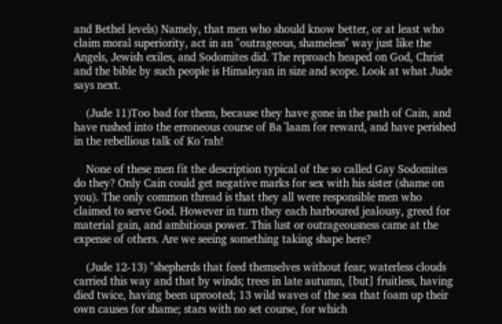and Bethel levels) Namely, that men who should know better, or at least who claim moral superiority, act in an "outrageous, shameless" way just like the Angels, Jewish exiles, and Sodomites did. The reproach heaped on God, Christ and the bible by such people is Himaleyan in size and scope. Look at what Jude says next.

    (Jude 11)Too bad for them, because they have gone in the path of Cain, and have rushed into the erroneous course of Ba´laam for reward, and have perished in the rebellious talk of Ko´rah!

    None of these men fit the description typical of the so called Gay Sodomites do they? Only Cain could get negative marks for sex with his sister (shame on you). The only common thread is that they all were responsible men who claimed to serve God. However in turn they each harboured jealousy, greed for material gain, and ambitious power. This lust or outrageousness came at the expense of others. Are we seeing something taking shape here?

    (Jude 12-13) "shepherds that feed themselves without fear; waterless clouds carried this way and that by winds; trees in late autumn, [but] fruitless, having died twice, having been uprooted; 13 wild waves of the sea that foam up their own causes for shame; stars with no set course, for which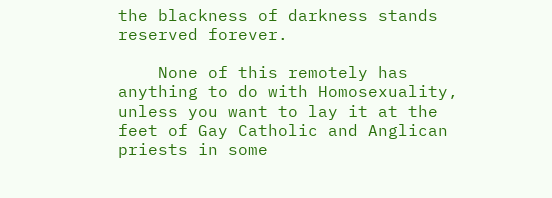the blackness of darkness stands reserved forever.

    None of this remotely has anything to do with Homosexuality, unless you want to lay it at the feet of Gay Catholic and Anglican priests in some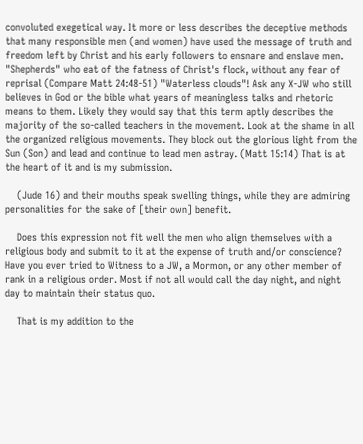convoluted exegetical way. It more or less describes the deceptive methods that many responsible men (and women) have used the message of truth and freedom left by Christ and his early followers to ensnare and enslave men. "Shepherds" who eat of the fatness of Christ's flock, without any fear of reprisal (Compare Matt 24:48-51) "Waterless clouds"! Ask any X-JW who still believes in God or the bible what years of meaningless talks and rhetoric means to them. Likely they would say that this term aptly describes the majority of the so-called teachers in the movement. Look at the shame in all the organized religious movements. They block out the glorious light from the Sun (Son) and lead and continue to lead men astray. (Matt 15:14) That is at the heart of it and is my submission.

    (Jude 16) and their mouths speak swelling things, while they are admiring personalities for the sake of [their own] benefit.

    Does this expression not fit well the men who align themselves with a religious body and submit to it at the expense of truth and/or conscience? Have you ever tried to Witness to a JW, a Mormon, or any other member of rank in a religious order. Most if not all would call the day night, and night day to maintain their status quo.

    That is my addition to the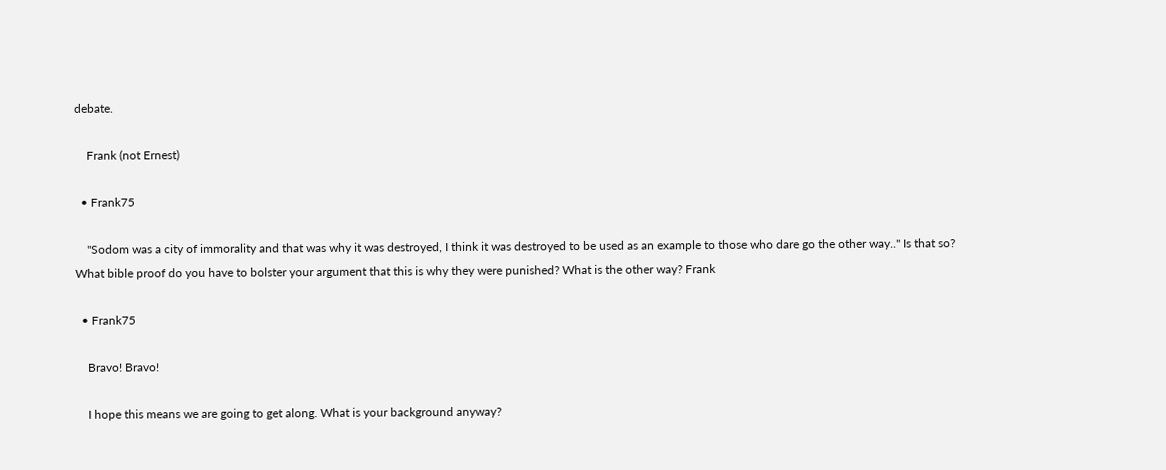debate.

    Frank (not Ernest)

  • Frank75

    "Sodom was a city of immorality and that was why it was destroyed, I think it was destroyed to be used as an example to those who dare go the other way.." Is that so? What bible proof do you have to bolster your argument that this is why they were punished? What is the other way? Frank

  • Frank75

    Bravo! Bravo!

    I hope this means we are going to get along. What is your background anyway?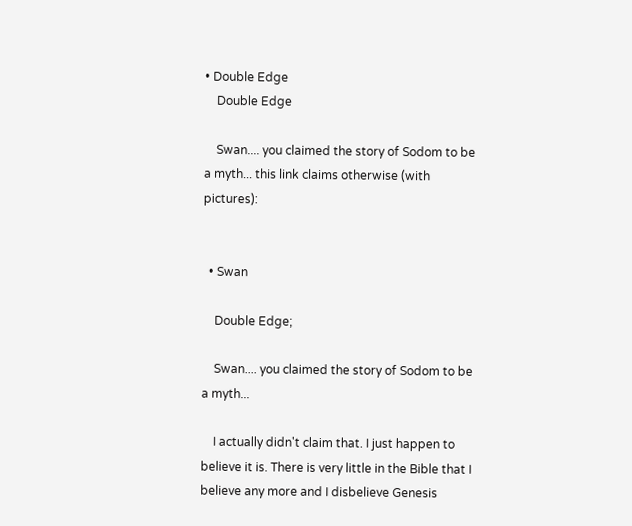• Double Edge
    Double Edge

    Swan.... you claimed the story of Sodom to be a myth... this link claims otherwise (with pictures):


  • Swan

    Double Edge;

    Swan.... you claimed the story of Sodom to be a myth...

    I actually didn't claim that. I just happen to believe it is. There is very little in the Bible that I believe any more and I disbelieve Genesis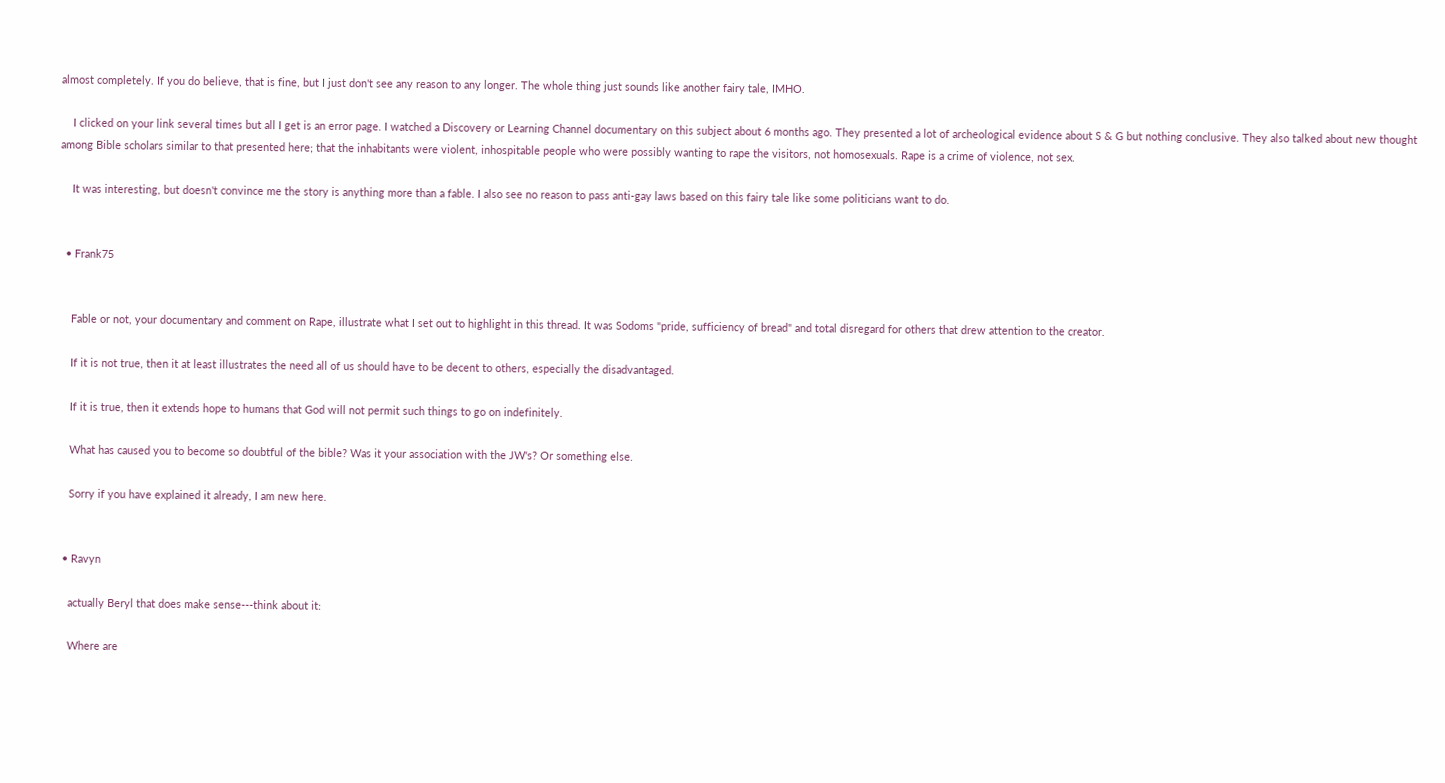almost completely. If you do believe, that is fine, but I just don't see any reason to any longer. The whole thing just sounds like another fairy tale, IMHO.

    I clicked on your link several times but all I get is an error page. I watched a Discovery or Learning Channel documentary on this subject about 6 months ago. They presented a lot of archeological evidence about S & G but nothing conclusive. They also talked about new thought among Bible scholars similar to that presented here; that the inhabitants were violent, inhospitable people who were possibly wanting to rape the visitors, not homosexuals. Rape is a crime of violence, not sex.

    It was interesting, but doesn't convince me the story is anything more than a fable. I also see no reason to pass anti-gay laws based on this fairy tale like some politicians want to do.


  • Frank75


    Fable or not, your documentary and comment on Rape, illustrate what I set out to highlight in this thread. It was Sodoms "pride, sufficiency of bread" and total disregard for others that drew attention to the creator.

    If it is not true, then it at least illustrates the need all of us should have to be decent to others, especially the disadvantaged.

    If it is true, then it extends hope to humans that God will not permit such things to go on indefinitely.

    What has caused you to become so doubtful of the bible? Was it your association with the JW's? Or something else.

    Sorry if you have explained it already, I am new here.


  • Ravyn

    actually Beryl that does make sense---think about it:

    Where are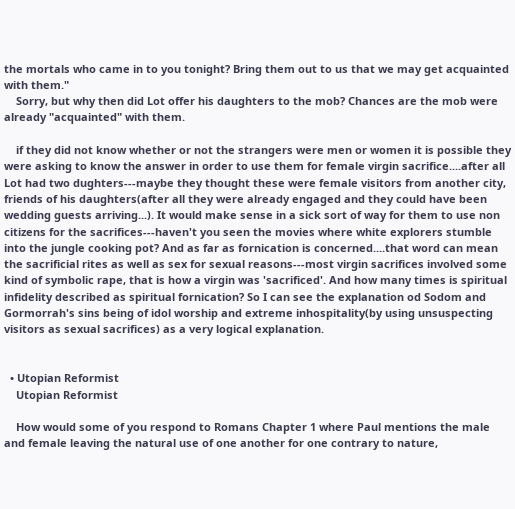the mortals who came in to you tonight? Bring them out to us that we may get acquainted with them."
    Sorry, but why then did Lot offer his daughters to the mob? Chances are the mob were already "acquainted" with them.

    if they did not know whether or not the strangers were men or women it is possible they were asking to know the answer in order to use them for female virgin sacrifice....after all Lot had two dughters---maybe they thought these were female visitors from another city, friends of his daughters(after all they were already engaged and they could have been wedding guests arriving...). It would make sense in a sick sort of way for them to use non citizens for the sacrifices---haven't you seen the movies where white explorers stumble into the jungle cooking pot? And as far as fornication is concerned....that word can mean the sacrificial rites as well as sex for sexual reasons---most virgin sacrifices involved some kind of symbolic rape, that is how a virgin was 'sacrificed'. And how many times is spiritual infidelity described as spiritual fornication? So I can see the explanation od Sodom and Gormorrah's sins being of idol worship and extreme inhospitality(by using unsuspecting visitors as sexual sacrifices) as a very logical explanation.


  • Utopian Reformist
    Utopian Reformist

    How would some of you respond to Romans Chapter 1 where Paul mentions the male and female leaving the natural use of one another for one contrary to nature,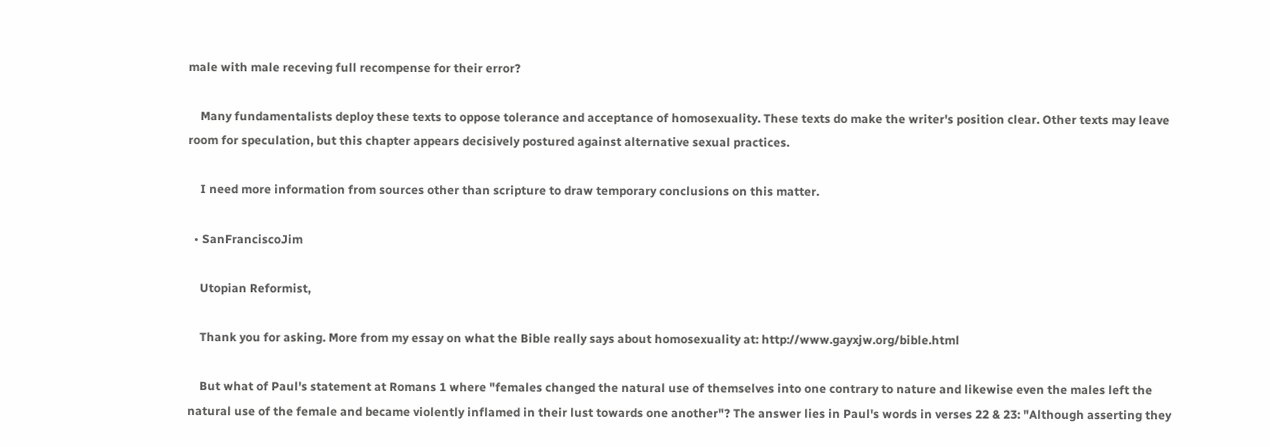male with male receving full recompense for their error?

    Many fundamentalists deploy these texts to oppose tolerance and acceptance of homosexuality. These texts do make the writer's position clear. Other texts may leave room for speculation, but this chapter appears decisively postured against alternative sexual practices.

    I need more information from sources other than scripture to draw temporary conclusions on this matter.

  • SanFranciscoJim

    Utopian Reformist,

    Thank you for asking. More from my essay on what the Bible really says about homosexuality at: http://www.gayxjw.org/bible.html

    But what of Paul's statement at Romans 1 where "females changed the natural use of themselves into one contrary to nature and likewise even the males left the natural use of the female and became violently inflamed in their lust towards one another"? The answer lies in Paul's words in verses 22 & 23: "Although asserting they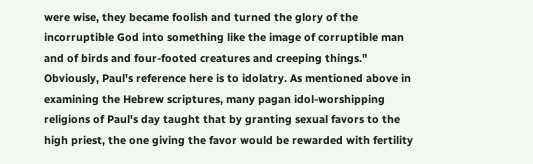were wise, they became foolish and turned the glory of the incorruptible God into something like the image of corruptible man and of birds and four-footed creatures and creeping things." Obviously, Paul's reference here is to idolatry. As mentioned above in examining the Hebrew scriptures, many pagan idol-worshipping religions of Paul's day taught that by granting sexual favors to the high priest, the one giving the favor would be rewarded with fertility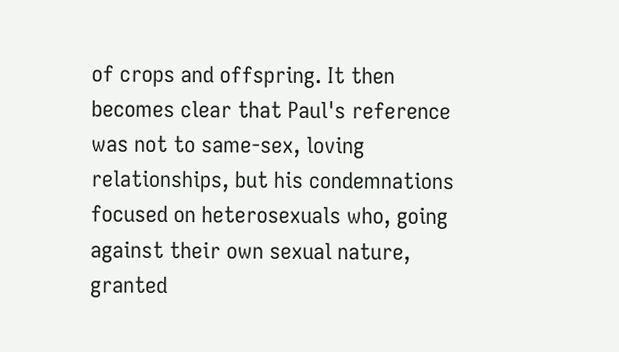of crops and offspring. It then becomes clear that Paul's reference was not to same-sex, loving relationships, but his condemnations focused on heterosexuals who, going against their own sexual nature, granted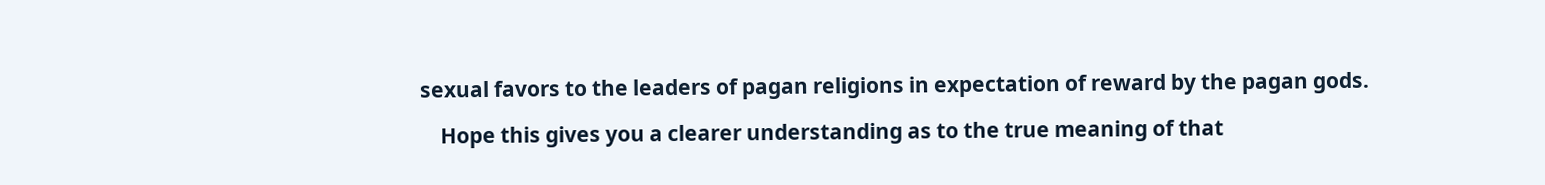sexual favors to the leaders of pagan religions in expectation of reward by the pagan gods.

    Hope this gives you a clearer understanding as to the true meaning of that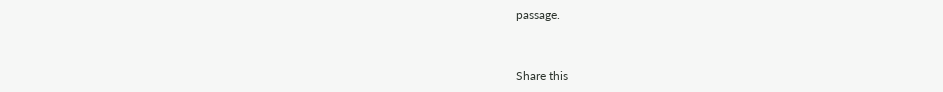passage.


Share this